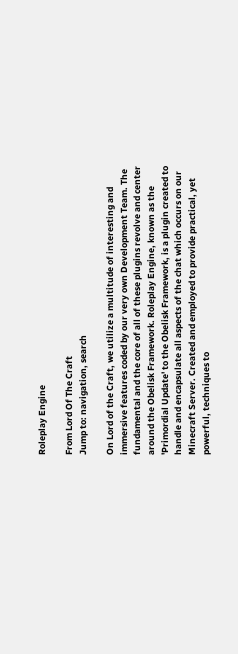Roleplay Engine

From Lord Of The Craft
Jump to: navigation, search

On Lord of the Craft, we utilize a multitude of interesting and immersive features coded by our very own Development Team. The fundamental and the core of all of these plugins revolve and center around the Obelisk Framework. Roleplay Engine, known as the 'Primordial Update' to the Obelisk Framework, is a plugin created to handle and encapsulate all aspects of the chat which occurs on our Minecraft Server. Created and employed to provide practical, yet powerful, techniques to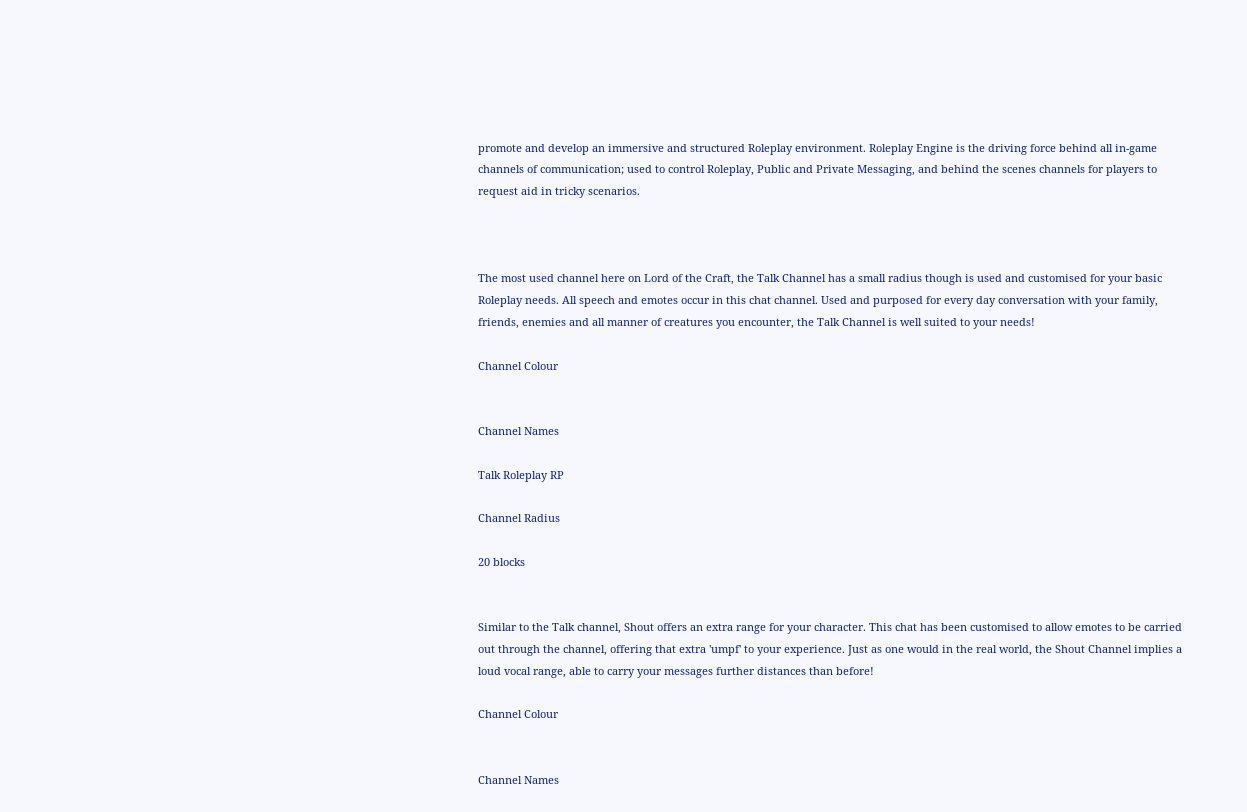promote and develop an immersive and structured Roleplay environment. Roleplay Engine is the driving force behind all in-game channels of communication; used to control Roleplay, Public and Private Messaging, and behind the scenes channels for players to request aid in tricky scenarios.



The most used channel here on Lord of the Craft, the Talk Channel has a small radius though is used and customised for your basic Roleplay needs. All speech and emotes occur in this chat channel. Used and purposed for every day conversation with your family, friends, enemies and all manner of creatures you encounter, the Talk Channel is well suited to your needs!

Channel Colour


Channel Names

Talk Roleplay RP

Channel Radius

20 blocks


Similar to the Talk channel, Shout offers an extra range for your character. This chat has been customised to allow emotes to be carried out through the channel, offering that extra 'umpf' to your experience. Just as one would in the real world, the Shout Channel implies a loud vocal range, able to carry your messages further distances than before!

Channel Colour


Channel Names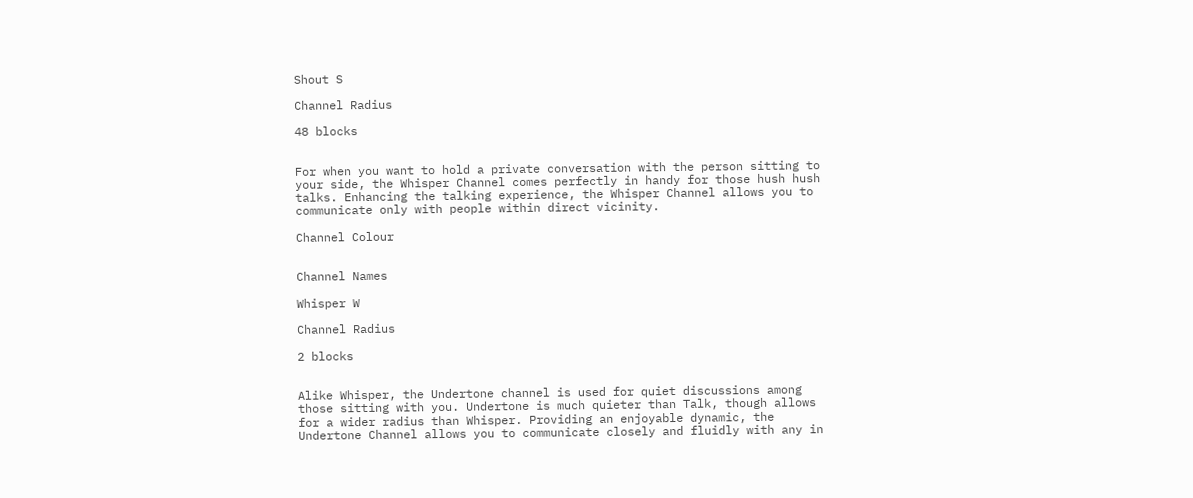Shout S

Channel Radius

48 blocks


For when you want to hold a private conversation with the person sitting to your side, the Whisper Channel comes perfectly in handy for those hush hush talks. Enhancing the talking experience, the Whisper Channel allows you to communicate only with people within direct vicinity.

Channel Colour


Channel Names

Whisper W

Channel Radius

2 blocks


Alike Whisper, the Undertone channel is used for quiet discussions among those sitting with you. Undertone is much quieter than Talk, though allows for a wider radius than Whisper. Providing an enjoyable dynamic, the Undertone Channel allows you to communicate closely and fluidly with any in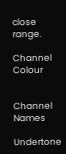close range.

Channel Colour


Channel Names

Undertone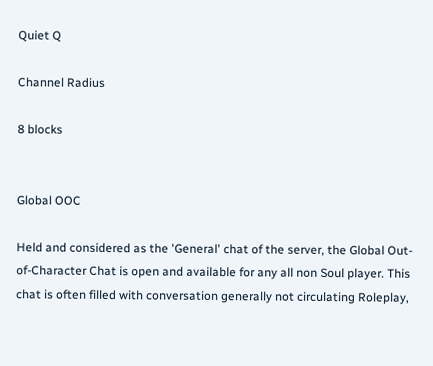Quiet Q

Channel Radius

8 blocks


Global OOC

Held and considered as the 'General' chat of the server, the Global Out-of-Character Chat is open and available for any all non Soul player. This chat is often filled with conversation generally not circulating Roleplay,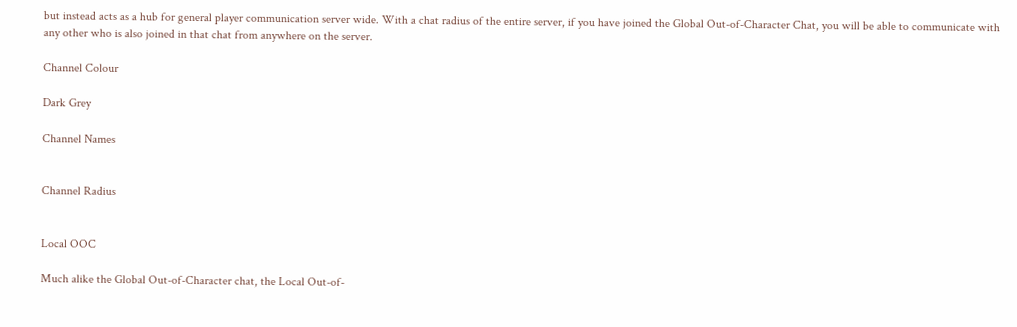but instead acts as a hub for general player communication server wide. With a chat radius of the entire server, if you have joined the Global Out-of-Character Chat, you will be able to communicate with any other who is also joined in that chat from anywhere on the server.

Channel Colour

Dark Grey

Channel Names


Channel Radius


Local OOC

Much alike the Global Out-of-Character chat, the Local Out-of-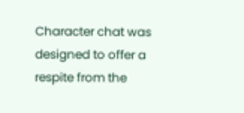Character chat was designed to offer a respite from the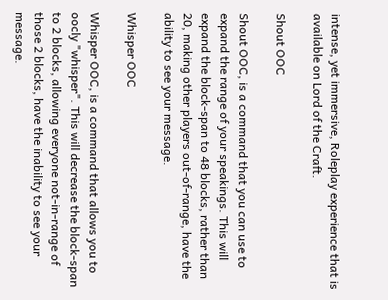intense, yet immersive, Roleplay experience that is available on Lord of the Craft.

Shout OOC

Shout OOC, is a command that you can use to expand the range of your speakings. This will expand the block-span to 48 blocks, rather than 20, making other players out-of-range, have the ability to see your message.

Whisper OOC

Whisper OOC, is a command that allows you to oocly "whisper". This will decrease the block-span to 2 blocks, allowing everyone not-in-range of those 2 blocks, have the inability to see your message.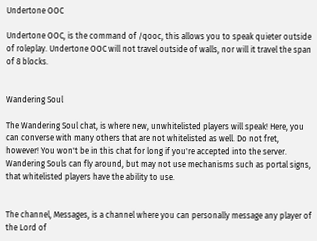Undertone OOC

Undertone OOC, is the command of /qooc, this allows you to speak quieter outside of roleplay. Undertone OOC will not travel outside of walls, nor will it travel the span of 8 blocks.


Wandering Soul

The Wandering Soul chat, is where new, unwhitelisted players will speak! Here, you can converse with many others that are not whitelisted as well. Do not fret, however! You won't be in this chat for long if you're accepted into the server. Wandering Souls can fly around, but may not use mechanisms such as portal signs, that whitelisted players have the ability to use.


The channel, Messages, is a channel where you can personally message any player of the Lord of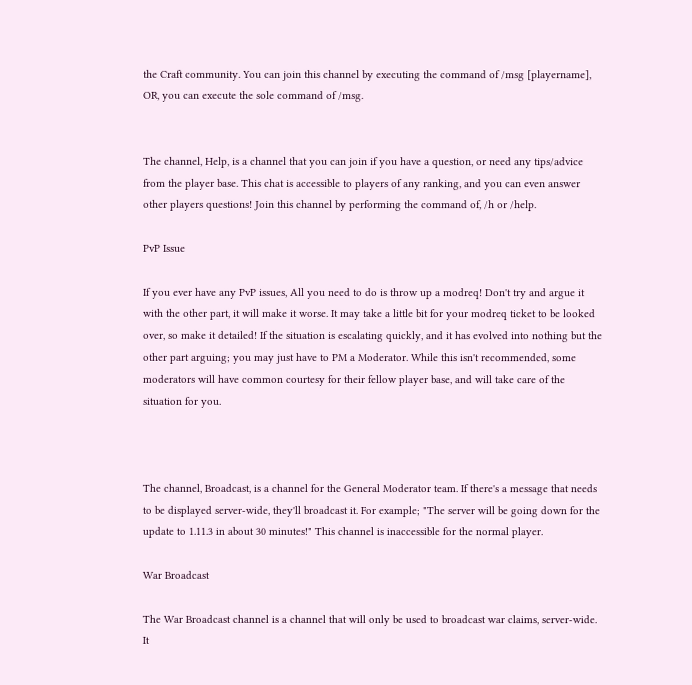the Craft community. You can join this channel by executing the command of /msg [playername], OR, you can execute the sole command of /msg.


The channel, Help, is a channel that you can join if you have a question, or need any tips/advice from the player base. This chat is accessible to players of any ranking, and you can even answer other players questions! Join this channel by performing the command of, /h or /help.

PvP Issue

If you ever have any PvP issues, All you need to do is throw up a modreq! Don't try and argue it with the other part, it will make it worse. It may take a little bit for your modreq ticket to be looked over, so make it detailed! If the situation is escalating quickly, and it has evolved into nothing but the other part arguing; you may just have to PM a Moderator. While this isn't recommended, some moderators will have common courtesy for their fellow player base, and will take care of the situation for you.



The channel, Broadcast, is a channel for the General Moderator team. If there's a message that needs to be displayed server-wide, they'll broadcast it. For example; "The server will be going down for the update to 1.11.3 in about 30 minutes!" This channel is inaccessible for the normal player.

War Broadcast

The War Broadcast channel is a channel that will only be used to broadcast war claims, server-wide. It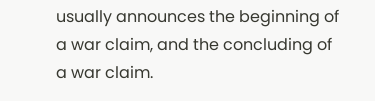usually announces the beginning of a war claim, and the concluding of a war claim.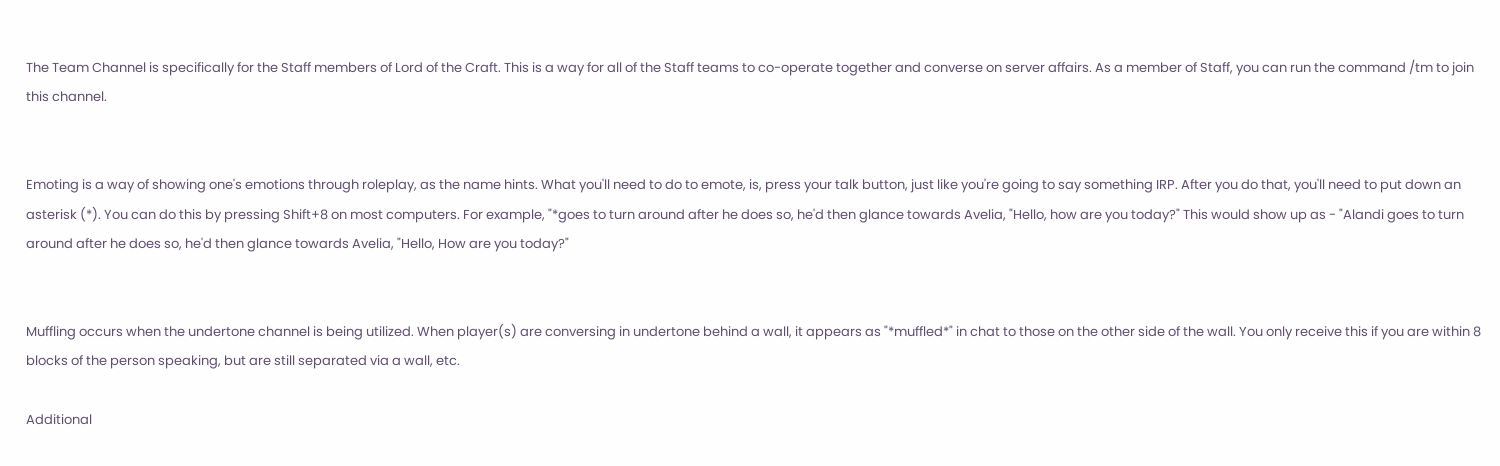The Team Channel is specifically for the Staff members of Lord of the Craft. This is a way for all of the Staff teams to co-operate together and converse on server affairs. As a member of Staff, you can run the command /tm to join this channel.


Emoting is a way of showing one's emotions through roleplay, as the name hints. What you'll need to do to emote, is, press your talk button, just like you're going to say something IRP. After you do that, you'll need to put down an asterisk (*). You can do this by pressing Shift+8 on most computers. For example, "*goes to turn around after he does so, he'd then glance towards Avelia, "Hello, how are you today?" This would show up as - "Alandi goes to turn around after he does so, he'd then glance towards Avelia, "Hello, How are you today?"


Muffling occurs when the undertone channel is being utilized. When player(s) are conversing in undertone behind a wall, it appears as "*muffled*" in chat to those on the other side of the wall. You only receive this if you are within 8 blocks of the person speaking, but are still separated via a wall, etc.

Additional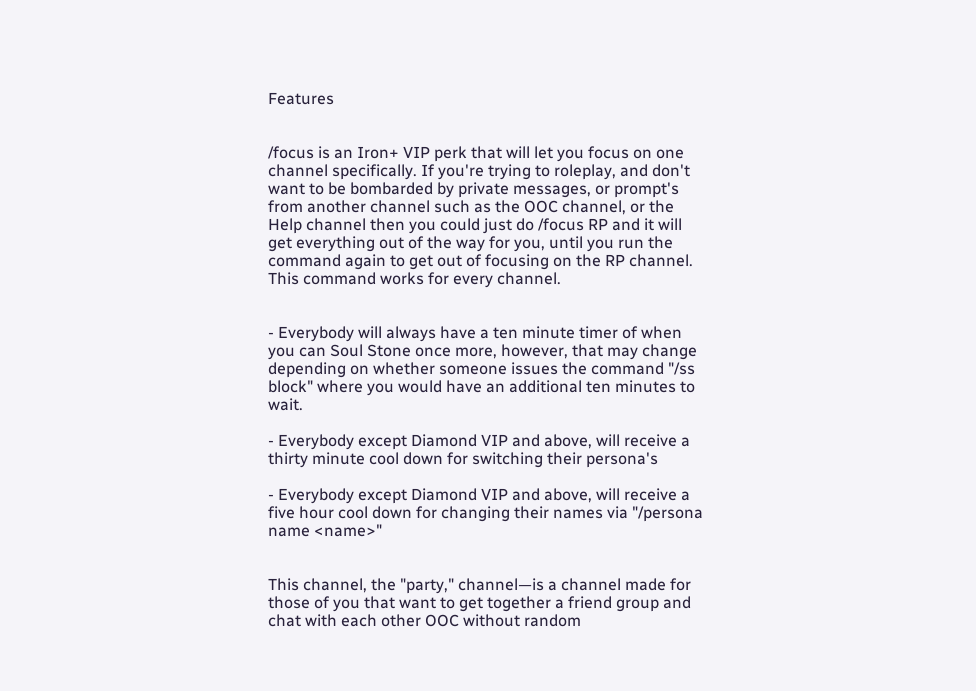Features


/focus is an Iron+ VIP perk that will let you focus on one channel specifically. If you're trying to roleplay, and don't want to be bombarded by private messages, or prompt's from another channel such as the OOC channel, or the Help channel then you could just do /focus RP and it will get everything out of the way for you, until you run the command again to get out of focusing on the RP channel. This command works for every channel.


- Everybody will always have a ten minute timer of when you can Soul Stone once more, however, that may change depending on whether someone issues the command "/ss block" where you would have an additional ten minutes to wait.

- Everybody except Diamond VIP and above, will receive a thirty minute cool down for switching their persona's

- Everybody except Diamond VIP and above, will receive a five hour cool down for changing their names via "/persona name <name>"


This channel, the "party," channel—is a channel made for those of you that want to get together a friend group and chat with each other OOC without random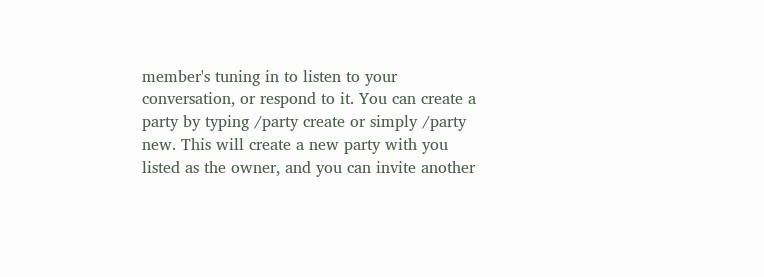member's tuning in to listen to your conversation, or respond to it. You can create a party by typing /party create or simply /party new. This will create a new party with you listed as the owner, and you can invite another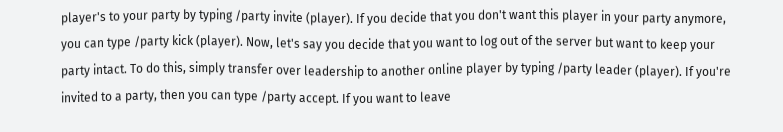player's to your party by typing /party invite (player). If you decide that you don't want this player in your party anymore, you can type /party kick (player). Now, let's say you decide that you want to log out of the server but want to keep your party intact. To do this, simply transfer over leadership to another online player by typing /party leader (player). If you're invited to a party, then you can type /party accept. If you want to leave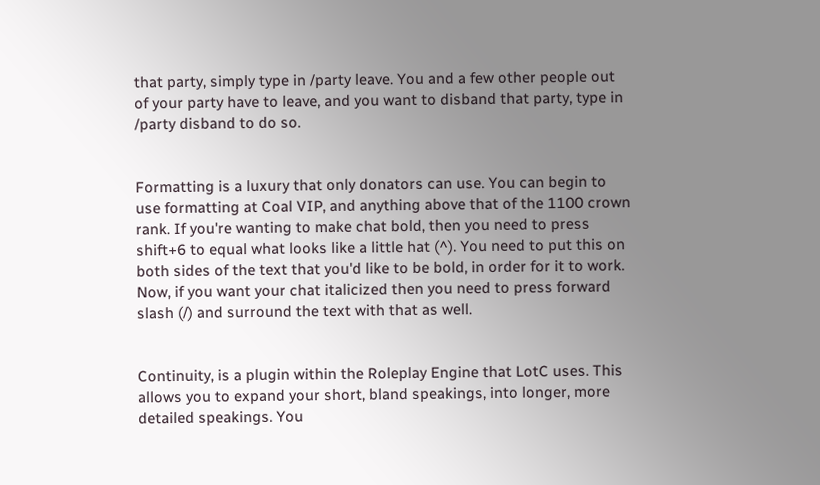that party, simply type in /party leave. You and a few other people out of your party have to leave, and you want to disband that party, type in /party disband to do so.


Formatting is a luxury that only donators can use. You can begin to use formatting at Coal VIP, and anything above that of the 1100 crown rank. If you're wanting to make chat bold, then you need to press shift+6 to equal what looks like a little hat (^). You need to put this on both sides of the text that you'd like to be bold, in order for it to work. Now, if you want your chat italicized then you need to press forward slash (/) and surround the text with that as well.


Continuity, is a plugin within the Roleplay Engine that LotC uses. This allows you to expand your short, bland speakings, into longer, more detailed speakings. You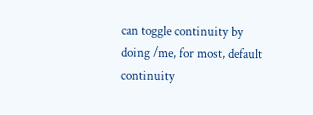can toggle continuity by doing /me, for most, default continuity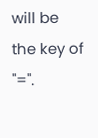will be the key of "=".